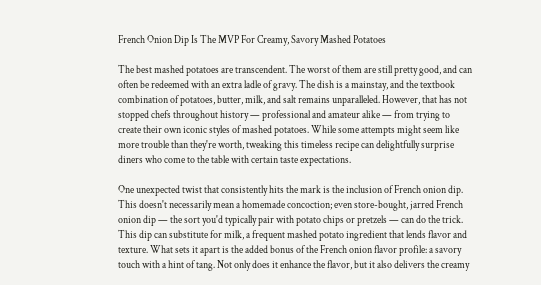French Onion Dip Is The MVP For Creamy, Savory Mashed Potatoes

The best mashed potatoes are transcendent. The worst of them are still pretty good, and can often be redeemed with an extra ladle of gravy. The dish is a mainstay, and the textbook combination of potatoes, butter, milk, and salt remains unparalleled. However, that has not stopped chefs throughout history — professional and amateur alike — from trying to create their own iconic styles of mashed potatoes. While some attempts might seem like more trouble than they're worth, tweaking this timeless recipe can delightfully surprise diners who come to the table with certain taste expectations.

One unexpected twist that consistently hits the mark is the inclusion of French onion dip. This doesn't necessarily mean a homemade concoction; even store-bought, jarred French onion dip — the sort you'd typically pair with potato chips or pretzels — can do the trick. This dip can substitute for milk, a frequent mashed potato ingredient that lends flavor and texture. What sets it apart is the added bonus of the French onion flavor profile: a savory touch with a hint of tang. Not only does it enhance the flavor, but it also delivers the creamy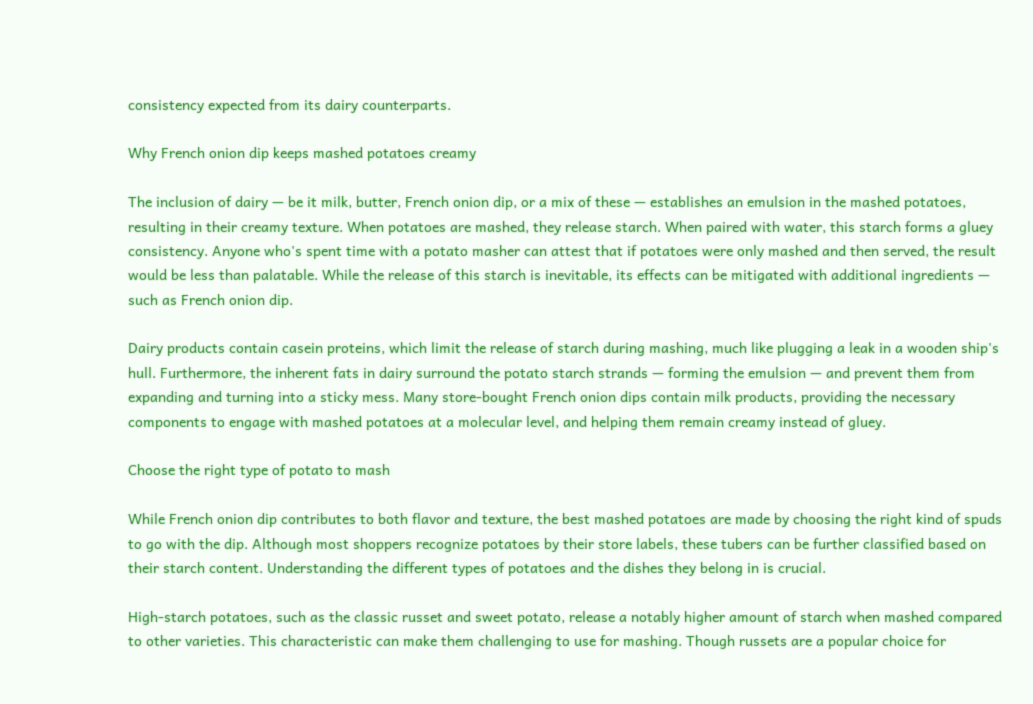consistency expected from its dairy counterparts.

Why French onion dip keeps mashed potatoes creamy

The inclusion of dairy — be it milk, butter, French onion dip, or a mix of these — establishes an emulsion in the mashed potatoes, resulting in their creamy texture. When potatoes are mashed, they release starch. When paired with water, this starch forms a gluey consistency. Anyone who's spent time with a potato masher can attest that if potatoes were only mashed and then served, the result would be less than palatable. While the release of this starch is inevitable, its effects can be mitigated with additional ingredients — such as French onion dip.

Dairy products contain casein proteins, which limit the release of starch during mashing, much like plugging a leak in a wooden ship's hull. Furthermore, the inherent fats in dairy surround the potato starch strands — forming the emulsion — and prevent them from expanding and turning into a sticky mess. Many store-bought French onion dips contain milk products, providing the necessary components to engage with mashed potatoes at a molecular level, and helping them remain creamy instead of gluey.

Choose the right type of potato to mash

While French onion dip contributes to both flavor and texture, the best mashed potatoes are made by choosing the right kind of spuds to go with the dip. Although most shoppers recognize potatoes by their store labels, these tubers can be further classified based on their starch content. Understanding the different types of potatoes and the dishes they belong in is crucial.

High-starch potatoes, such as the classic russet and sweet potato, release a notably higher amount of starch when mashed compared to other varieties. This characteristic can make them challenging to use for mashing. Though russets are a popular choice for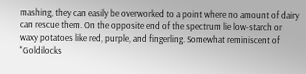mashing, they can easily be overworked to a point where no amount of dairy can rescue them. On the opposite end of the spectrum lie low-starch or waxy potatoes like red, purple, and fingerling. Somewhat reminiscent of "Goldilocks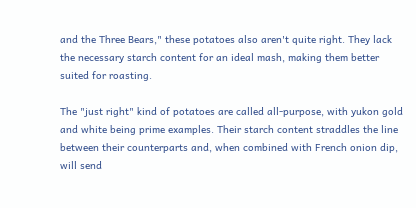and the Three Bears," these potatoes also aren't quite right. They lack the necessary starch content for an ideal mash, making them better suited for roasting.

The "just right" kind of potatoes are called all-purpose, with yukon gold and white being prime examples. Their starch content straddles the line between their counterparts and, when combined with French onion dip, will send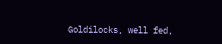Goldilocks, well fed,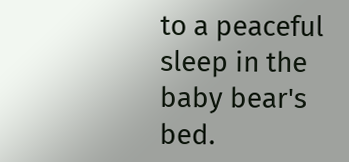to a peaceful sleep in the baby bear's bed.